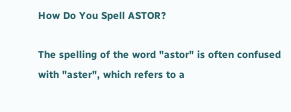How Do You Spell ASTOR?

The spelling of the word "astor" is often confused with "aster", which refers to a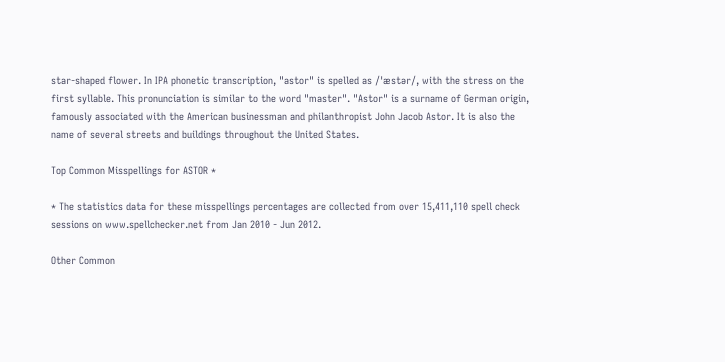star-shaped flower. In IPA phonetic transcription, "astor" is spelled as /ˈæstər/, with the stress on the first syllable. This pronunciation is similar to the word "master". "Astor" is a surname of German origin, famously associated with the American businessman and philanthropist John Jacob Astor. It is also the name of several streets and buildings throughout the United States.

Top Common Misspellings for ASTOR *

* The statistics data for these misspellings percentages are collected from over 15,411,110 spell check sessions on www.spellchecker.net from Jan 2010 - Jun 2012.

Other Common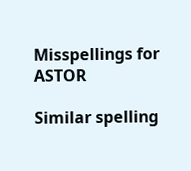Misspellings for ASTOR

Similar spelling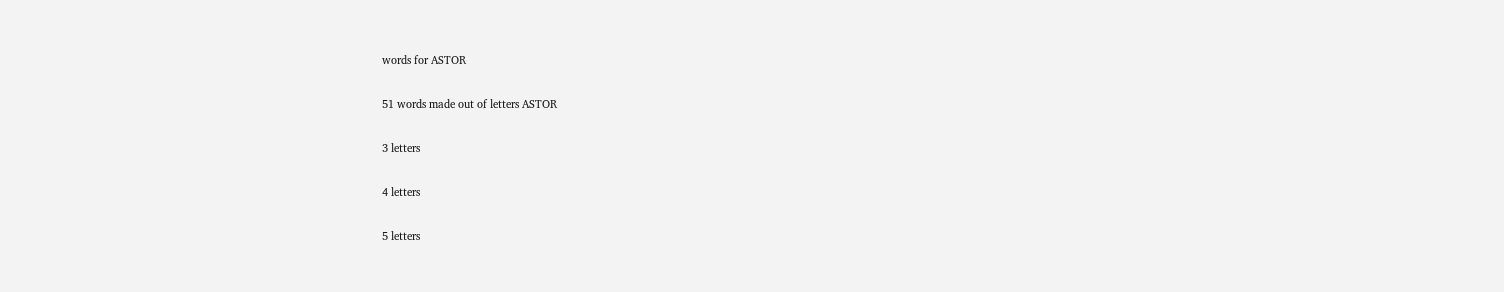words for ASTOR

51 words made out of letters ASTOR

3 letters

4 letters

5 letters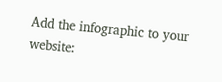Add the infographic to your website: